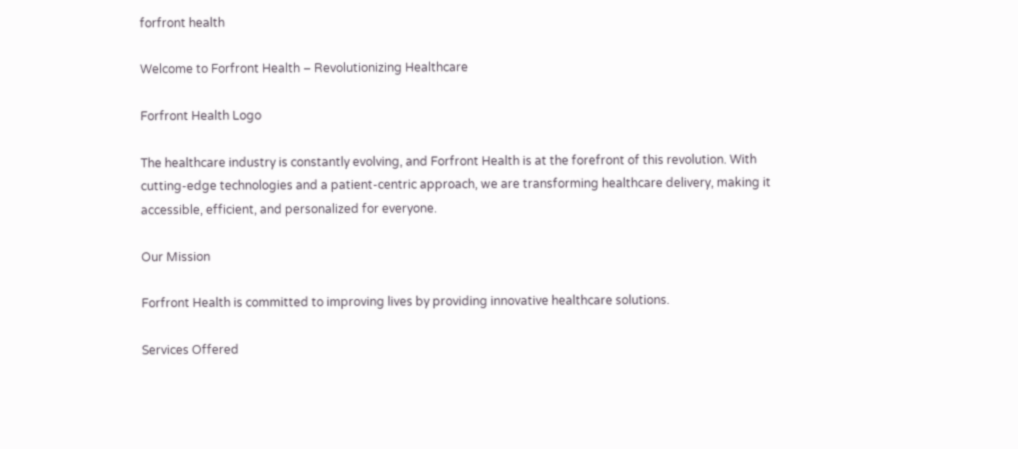forfront health

Welcome to Forfront Health – Revolutionizing Healthcare

Forfront Health Logo

The healthcare industry is constantly evolving, and Forfront Health is at the forefront of this revolution. With cutting-edge technologies and a patient-centric approach, we are transforming healthcare delivery, making it accessible, efficient, and personalized for everyone.

Our Mission

Forfront Health is committed to improving lives by providing innovative healthcare solutions.

Services Offered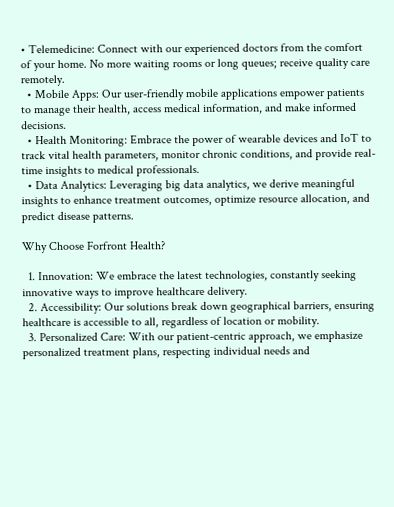• Telemedicine: Connect with our experienced doctors from the comfort of your home. No more waiting rooms or long queues; receive quality care remotely.
  • Mobile Apps: Our user-friendly mobile applications empower patients to manage their health, access medical information, and make informed decisions.
  • Health Monitoring: Embrace the power of wearable devices and IoT to track vital health parameters, monitor chronic conditions, and provide real-time insights to medical professionals.
  • Data Analytics: Leveraging big data analytics, we derive meaningful insights to enhance treatment outcomes, optimize resource allocation, and predict disease patterns.

Why Choose Forfront Health?

  1. Innovation: We embrace the latest technologies, constantly seeking innovative ways to improve healthcare delivery.
  2. Accessibility: Our solutions break down geographical barriers, ensuring healthcare is accessible to all, regardless of location or mobility.
  3. Personalized Care: With our patient-centric approach, we emphasize personalized treatment plans, respecting individual needs and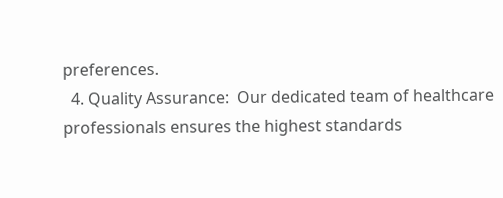preferences.
  4. Quality Assurance:  Our dedicated team of healthcare professionals ensures the highest standards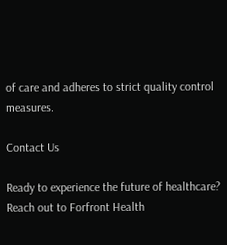of care and adheres to strict quality control measures.

Contact Us

Ready to experience the future of healthcare? Reach out to Forfront Health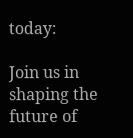today:

Join us in shaping the future of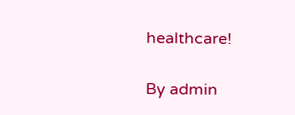healthcare!

By admin